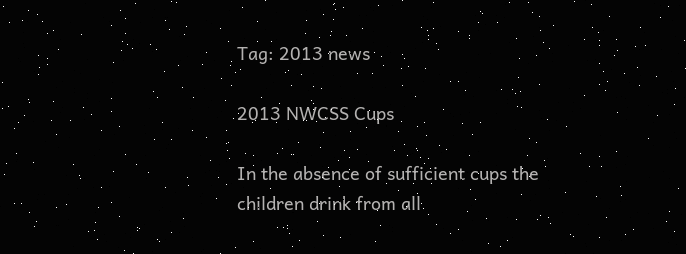Tag: 2013 news

2013 NWCSS Cups

In the absence of sufficient cups the children drink from all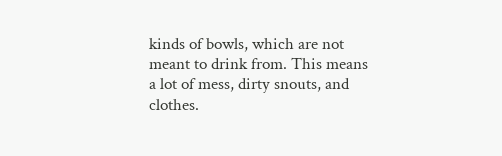kinds of bowls, which are not meant to drink from. This means a lot of mess, dirty snouts, and clothes.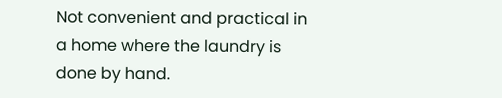Not convenient and practical in a home where the laundry is done by hand.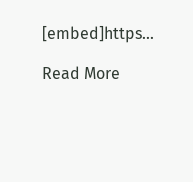[embed]https...

Read More